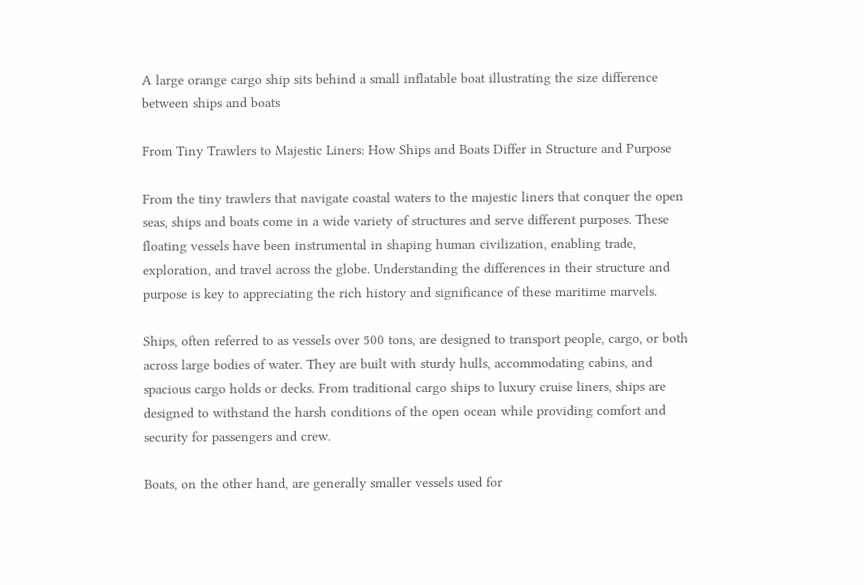A large orange cargo ship sits behind a small inflatable boat illustrating the size difference between ships and boats

From Tiny Trawlers to Majestic Liners: How Ships and Boats Differ in Structure and Purpose

From the tiny trawlers that navigate coastal waters to the majestic liners that conquer the open seas, ships and boats come in a wide variety of structures and serve different purposes. These floating vessels have been instrumental in shaping human civilization, enabling trade, exploration, and travel across the globe. Understanding the differences in their structure and purpose is key to appreciating the rich history and significance of these maritime marvels.

Ships, often referred to as vessels over 500 tons, are designed to transport people, cargo, or both across large bodies of water. They are built with sturdy hulls, accommodating cabins, and spacious cargo holds or decks. From traditional cargo ships to luxury cruise liners, ships are designed to withstand the harsh conditions of the open ocean while providing comfort and security for passengers and crew.

Boats, on the other hand, are generally smaller vessels used for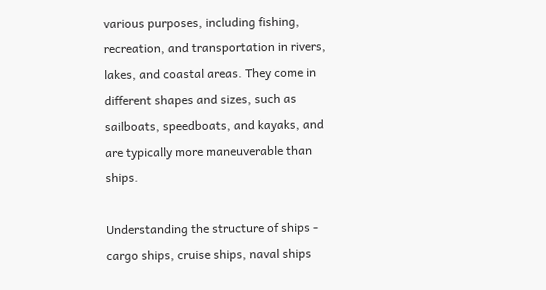various purposes, including fishing, recreation, and transportation in rivers, lakes, and coastal areas. They come in different shapes and sizes, such as sailboats, speedboats, and kayaks, and are typically more maneuverable than ships.

Understanding the structure of ships - cargo ships, cruise ships, naval ships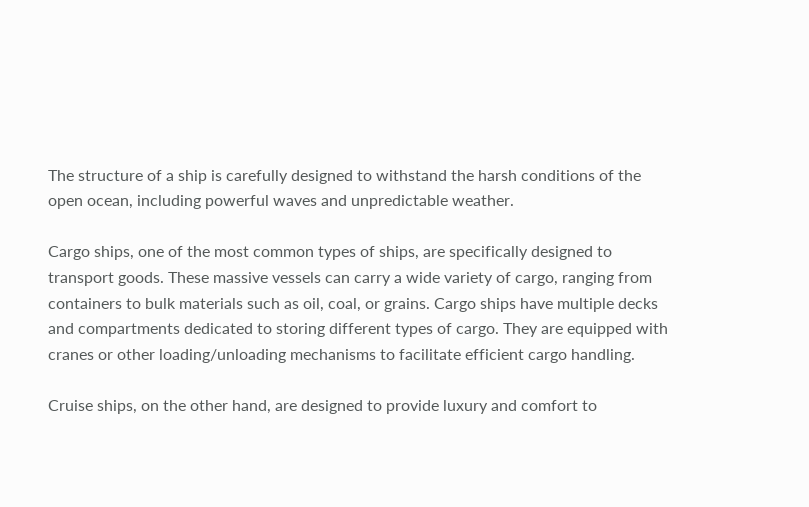The structure of a ship is carefully designed to withstand the harsh conditions of the open ocean, including powerful waves and unpredictable weather.

Cargo ships, one of the most common types of ships, are specifically designed to transport goods. These massive vessels can carry a wide variety of cargo, ranging from containers to bulk materials such as oil, coal, or grains. Cargo ships have multiple decks and compartments dedicated to storing different types of cargo. They are equipped with cranes or other loading/unloading mechanisms to facilitate efficient cargo handling.

Cruise ships, on the other hand, are designed to provide luxury and comfort to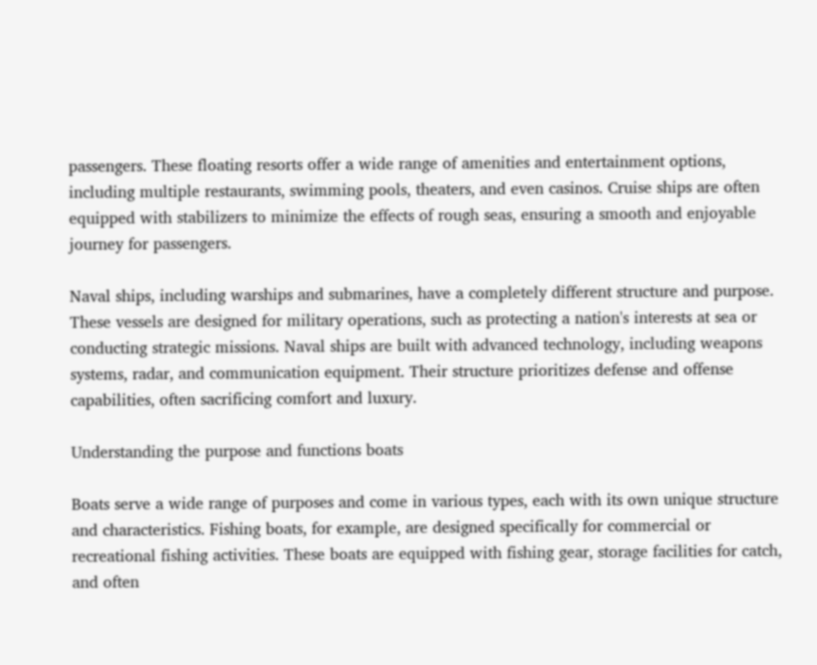passengers. These floating resorts offer a wide range of amenities and entertainment options, including multiple restaurants, swimming pools, theaters, and even casinos. Cruise ships are often equipped with stabilizers to minimize the effects of rough seas, ensuring a smooth and enjoyable journey for passengers.

Naval ships, including warships and submarines, have a completely different structure and purpose. These vessels are designed for military operations, such as protecting a nation's interests at sea or conducting strategic missions. Naval ships are built with advanced technology, including weapons systems, radar, and communication equipment. Their structure prioritizes defense and offense capabilities, often sacrificing comfort and luxury.

Understanding the purpose and functions boats

Boats serve a wide range of purposes and come in various types, each with its own unique structure and characteristics. Fishing boats, for example, are designed specifically for commercial or recreational fishing activities. These boats are equipped with fishing gear, storage facilities for catch, and often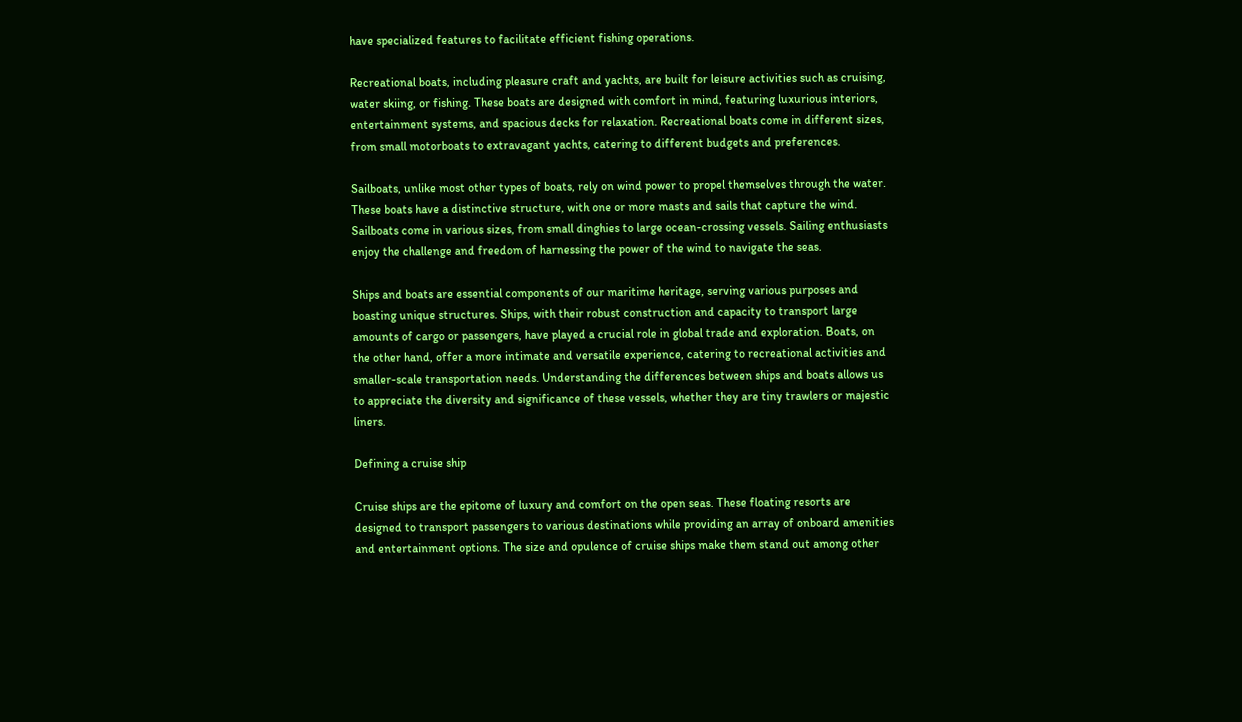have specialized features to facilitate efficient fishing operations.

Recreational boats, including pleasure craft and yachts, are built for leisure activities such as cruising, water skiing, or fishing. These boats are designed with comfort in mind, featuring luxurious interiors, entertainment systems, and spacious decks for relaxation. Recreational boats come in different sizes, from small motorboats to extravagant yachts, catering to different budgets and preferences.

Sailboats, unlike most other types of boats, rely on wind power to propel themselves through the water. These boats have a distinctive structure, with one or more masts and sails that capture the wind. Sailboats come in various sizes, from small dinghies to large ocean-crossing vessels. Sailing enthusiasts enjoy the challenge and freedom of harnessing the power of the wind to navigate the seas.

Ships and boats are essential components of our maritime heritage, serving various purposes and boasting unique structures. Ships, with their robust construction and capacity to transport large amounts of cargo or passengers, have played a crucial role in global trade and exploration. Boats, on the other hand, offer a more intimate and versatile experience, catering to recreational activities and smaller-scale transportation needs. Understanding the differences between ships and boats allows us to appreciate the diversity and significance of these vessels, whether they are tiny trawlers or majestic liners.

Defining a cruise ship

Cruise ships are the epitome of luxury and comfort on the open seas. These floating resorts are designed to transport passengers to various destinations while providing an array of onboard amenities and entertainment options. The size and opulence of cruise ships make them stand out among other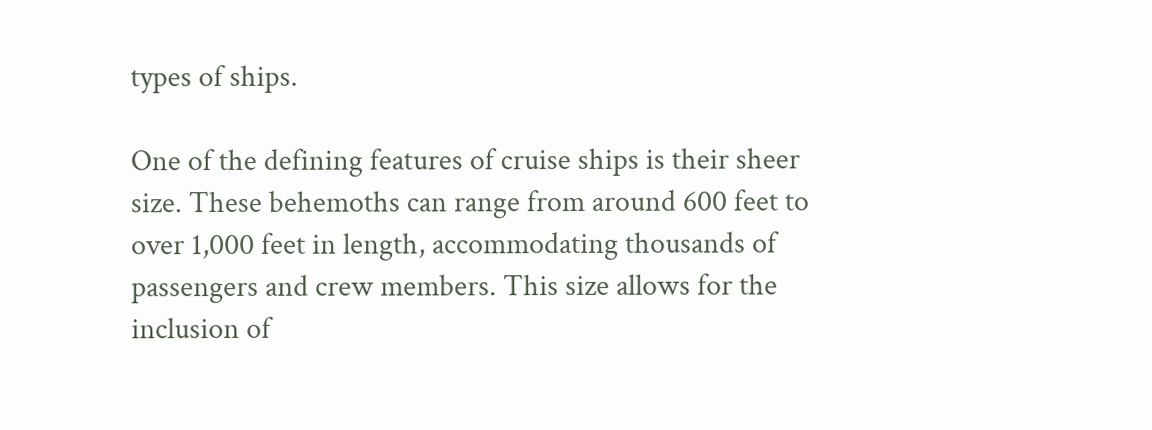types of ships.

One of the defining features of cruise ships is their sheer size. These behemoths can range from around 600 feet to over 1,000 feet in length, accommodating thousands of passengers and crew members. This size allows for the inclusion of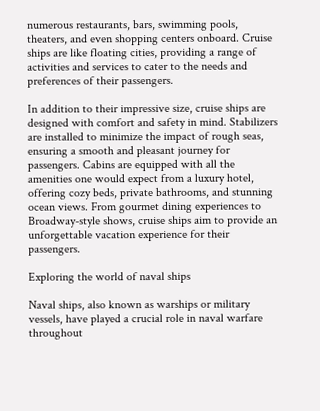numerous restaurants, bars, swimming pools, theaters, and even shopping centers onboard. Cruise ships are like floating cities, providing a range of activities and services to cater to the needs and preferences of their passengers.

In addition to their impressive size, cruise ships are designed with comfort and safety in mind. Stabilizers are installed to minimize the impact of rough seas, ensuring a smooth and pleasant journey for passengers. Cabins are equipped with all the amenities one would expect from a luxury hotel, offering cozy beds, private bathrooms, and stunning ocean views. From gourmet dining experiences to Broadway-style shows, cruise ships aim to provide an unforgettable vacation experience for their passengers.

Exploring the world of naval ships

Naval ships, also known as warships or military vessels, have played a crucial role in naval warfare throughout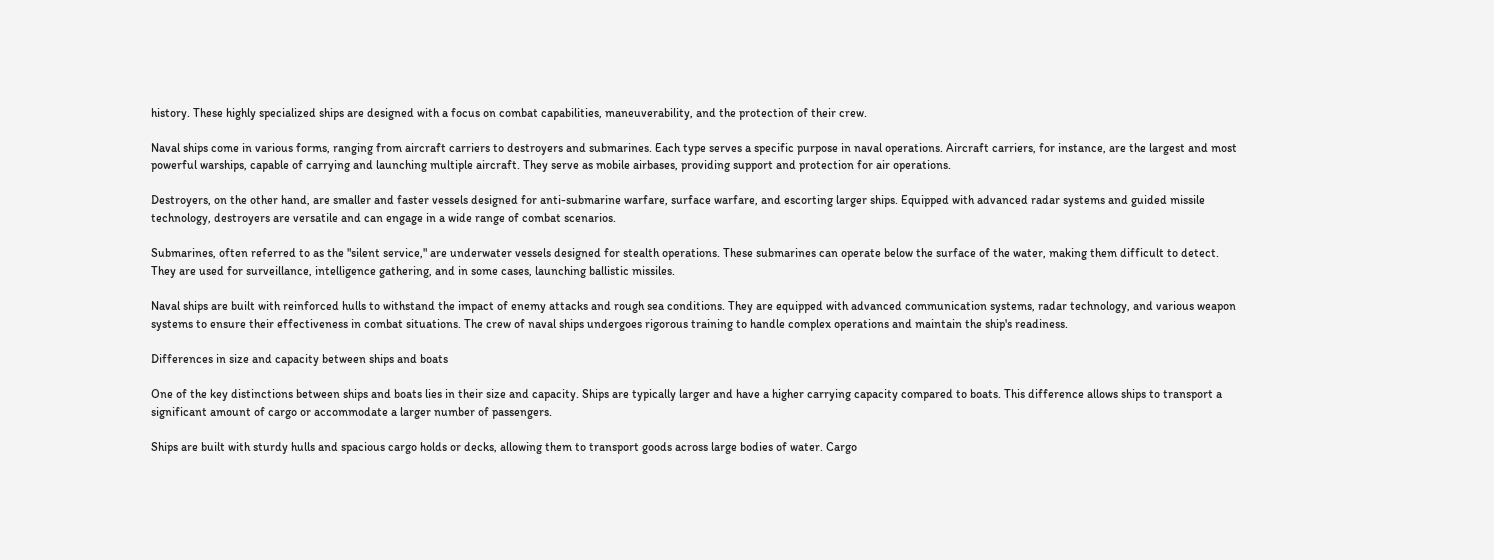history. These highly specialized ships are designed with a focus on combat capabilities, maneuverability, and the protection of their crew.

Naval ships come in various forms, ranging from aircraft carriers to destroyers and submarines. Each type serves a specific purpose in naval operations. Aircraft carriers, for instance, are the largest and most powerful warships, capable of carrying and launching multiple aircraft. They serve as mobile airbases, providing support and protection for air operations.

Destroyers, on the other hand, are smaller and faster vessels designed for anti-submarine warfare, surface warfare, and escorting larger ships. Equipped with advanced radar systems and guided missile technology, destroyers are versatile and can engage in a wide range of combat scenarios.

Submarines, often referred to as the "silent service," are underwater vessels designed for stealth operations. These submarines can operate below the surface of the water, making them difficult to detect. They are used for surveillance, intelligence gathering, and in some cases, launching ballistic missiles.

Naval ships are built with reinforced hulls to withstand the impact of enemy attacks and rough sea conditions. They are equipped with advanced communication systems, radar technology, and various weapon systems to ensure their effectiveness in combat situations. The crew of naval ships undergoes rigorous training to handle complex operations and maintain the ship's readiness.

Differences in size and capacity between ships and boats

One of the key distinctions between ships and boats lies in their size and capacity. Ships are typically larger and have a higher carrying capacity compared to boats. This difference allows ships to transport a significant amount of cargo or accommodate a larger number of passengers.

Ships are built with sturdy hulls and spacious cargo holds or decks, allowing them to transport goods across large bodies of water. Cargo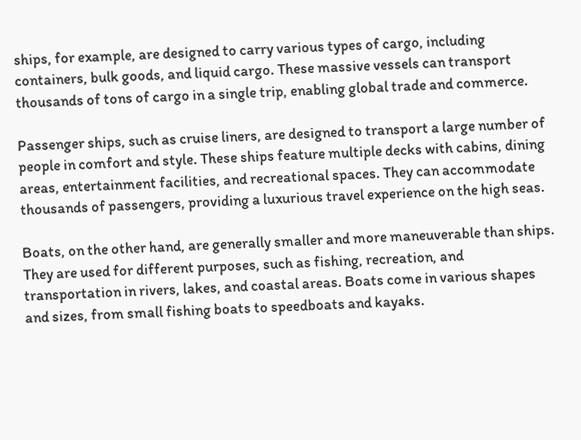ships, for example, are designed to carry various types of cargo, including containers, bulk goods, and liquid cargo. These massive vessels can transport thousands of tons of cargo in a single trip, enabling global trade and commerce.

Passenger ships, such as cruise liners, are designed to transport a large number of people in comfort and style. These ships feature multiple decks with cabins, dining areas, entertainment facilities, and recreational spaces. They can accommodate thousands of passengers, providing a luxurious travel experience on the high seas.

Boats, on the other hand, are generally smaller and more maneuverable than ships. They are used for different purposes, such as fishing, recreation, and transportation in rivers, lakes, and coastal areas. Boats come in various shapes and sizes, from small fishing boats to speedboats and kayaks.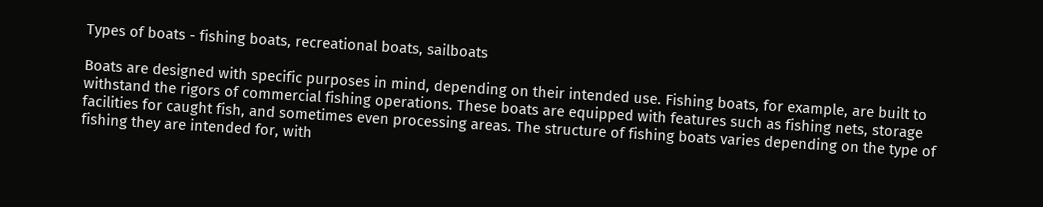Types of boats - fishing boats, recreational boats, sailboats

Boats are designed with specific purposes in mind, depending on their intended use. Fishing boats, for example, are built to withstand the rigors of commercial fishing operations. These boats are equipped with features such as fishing nets, storage facilities for caught fish, and sometimes even processing areas. The structure of fishing boats varies depending on the type of fishing they are intended for, with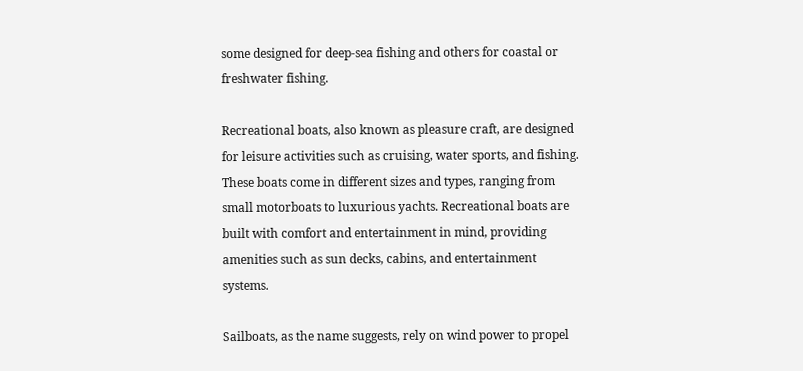some designed for deep-sea fishing and others for coastal or freshwater fishing.

Recreational boats, also known as pleasure craft, are designed for leisure activities such as cruising, water sports, and fishing. These boats come in different sizes and types, ranging from small motorboats to luxurious yachts. Recreational boats are built with comfort and entertainment in mind, providing amenities such as sun decks, cabins, and entertainment systems.

Sailboats, as the name suggests, rely on wind power to propel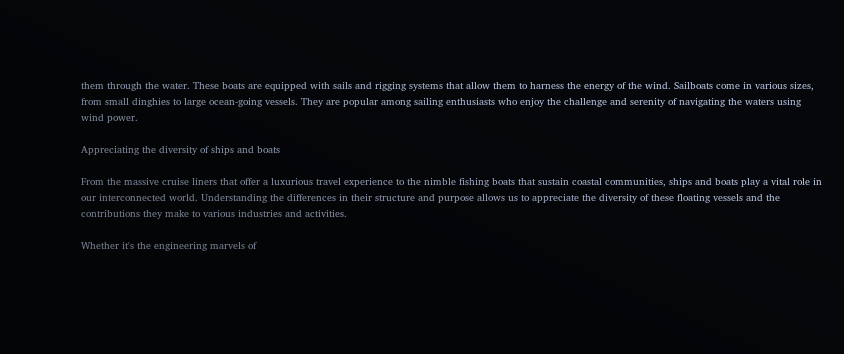them through the water. These boats are equipped with sails and rigging systems that allow them to harness the energy of the wind. Sailboats come in various sizes, from small dinghies to large ocean-going vessels. They are popular among sailing enthusiasts who enjoy the challenge and serenity of navigating the waters using wind power.

Appreciating the diversity of ships and boats

From the massive cruise liners that offer a luxurious travel experience to the nimble fishing boats that sustain coastal communities, ships and boats play a vital role in our interconnected world. Understanding the differences in their structure and purpose allows us to appreciate the diversity of these floating vessels and the contributions they make to various industries and activities.

Whether it's the engineering marvels of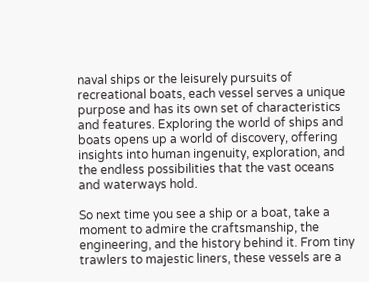naval ships or the leisurely pursuits of recreational boats, each vessel serves a unique purpose and has its own set of characteristics and features. Exploring the world of ships and boats opens up a world of discovery, offering insights into human ingenuity, exploration, and the endless possibilities that the vast oceans and waterways hold.

So next time you see a ship or a boat, take a moment to admire the craftsmanship, the engineering, and the history behind it. From tiny trawlers to majestic liners, these vessels are a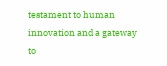testament to human innovation and a gateway to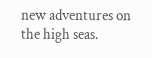new adventures on the high seas.